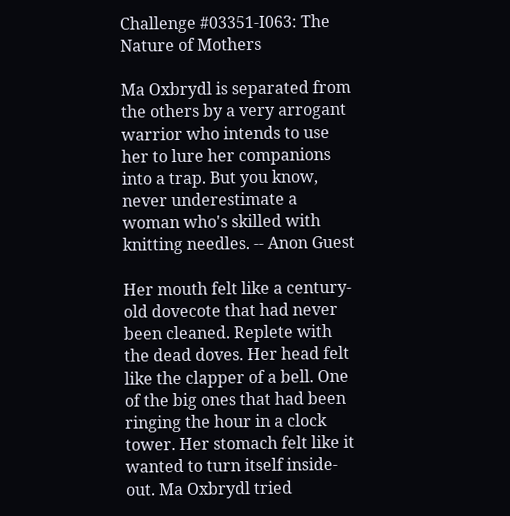Challenge #03351-I063: The Nature of Mothers

Ma Oxbrydl is separated from the others by a very arrogant warrior who intends to use her to lure her companions into a trap. But you know, never underestimate a woman who's skilled with knitting needles. -- Anon Guest

Her mouth felt like a century-old dovecote that had never been cleaned. Replete with the dead doves. Her head felt like the clapper of a bell. One of the big ones that had been ringing the hour in a clock tower. Her stomach felt like it wanted to turn itself inside-out. Ma Oxbrydl tried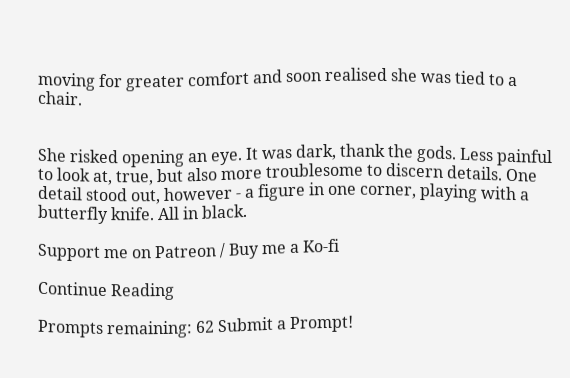moving for greater comfort and soon realised she was tied to a chair.


She risked opening an eye. It was dark, thank the gods. Less painful to look at, true, but also more troublesome to discern details. One detail stood out, however - a figure in one corner, playing with a butterfly knife. All in black.

Support me on Patreon / Buy me a Ko-fi

Continue Reading

Prompts remaining: 62 Submit a Prompt!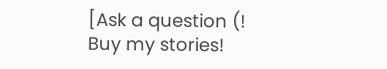[Ask a question (! Buy my stories!